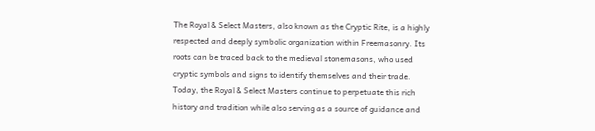The Royal & Select Masters, also known as the Cryptic Rite, is a highly respected and deeply symbolic organization within Freemasonry. Its roots can be traced back to the medieval stonemasons, who used cryptic symbols and signs to identify themselves and their trade. Today, the Royal & Select Masters continue to perpetuate this rich history and tradition while also serving as a source of guidance and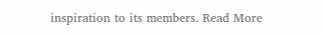inspiration to its members. Read More